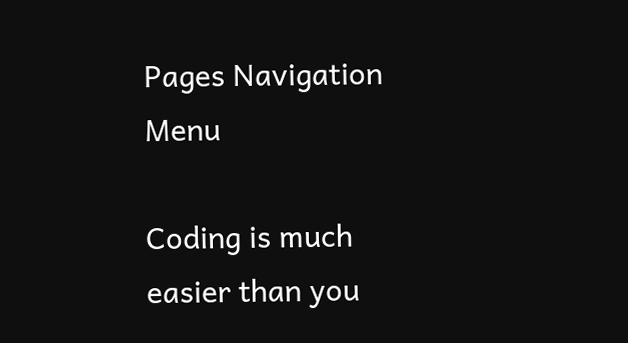Pages Navigation Menu

Coding is much easier than you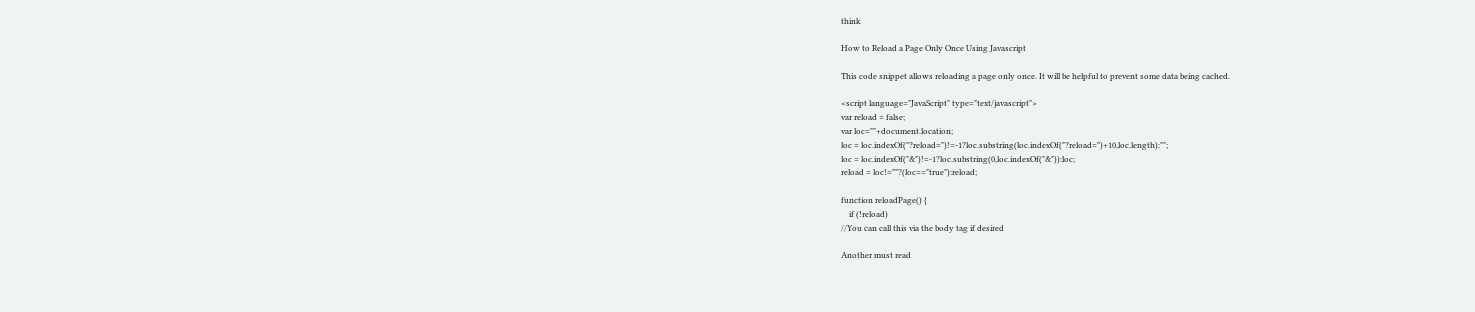think

How to Reload a Page Only Once Using Javascript

This code snippet allows reloading a page only once. It will be helpful to prevent some data being cached.

<script language="JavaScript" type="text/javascript">
var reload = false;
var loc=""+document.location;
loc = loc.indexOf("?reload=")!=-1?loc.substring(loc.indexOf("?reload=")+10,loc.length):"";
loc = loc.indexOf("&")!=-1?loc.substring(0,loc.indexOf("&")):loc;
reload = loc!=""?(loc=="true"):reload;

function reloadPage() {
    if (!reload)
//You can call this via the body tag if desired

Another must read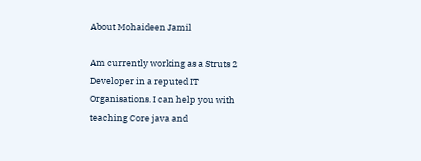About Mohaideen Jamil

Am currently working as a Struts 2 Developer in a reputed IT Organisations. I can help you with teaching Core java and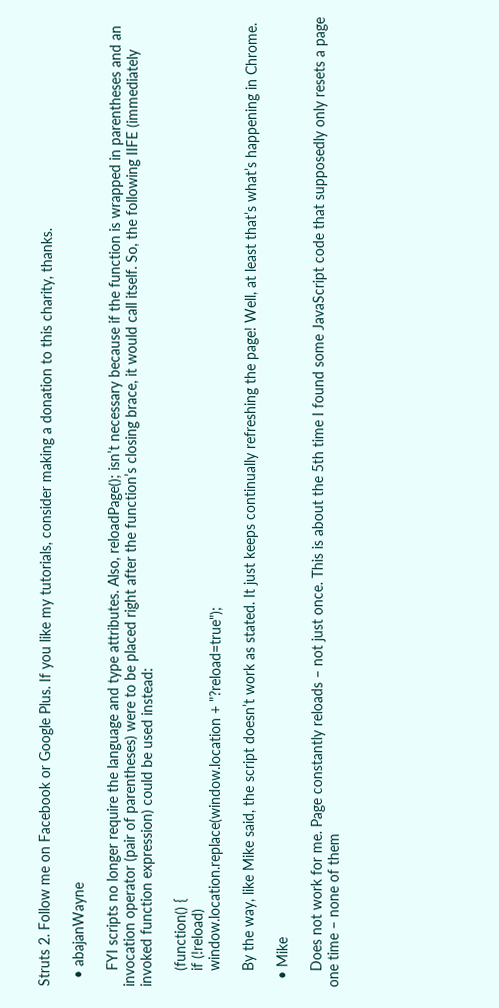Struts 2. Follow me on Facebook or Google Plus. If you like my tutorials, consider making a donation to this charity, thanks.

  • abajanWayne

    FYI scripts no longer require the language and type attributes. Also, reloadPage(); isn’t necessary because if the function is wrapped in parentheses and an invocation operator (pair of parentheses) were to be placed right after the function’s closing brace, it would call itself. So, the following IIFE (immediately invoked function expression) could be used instead:

    (function() {
    if (!reload)
    window.location.replace(window.location + "?reload=true");

    By the way, like Mike said, the script doesn’t work as stated. It just keeps continually refreshing the page! Well, at least that’s what’s happening in Chrome.

  • Mike

    Does not work for me. Page constantly reloads – not just once. This is about the 5th time I found some JavaScript code that supposedly only resets a page one time – none of them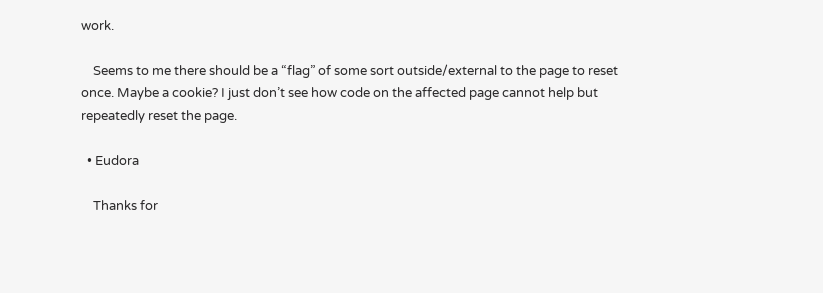work.

    Seems to me there should be a “flag” of some sort outside/external to the page to reset once. Maybe a cookie? I just don’t see how code on the affected page cannot help but repeatedly reset the page.

  • Eudora

    Thanks for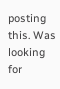posting this. Was looking for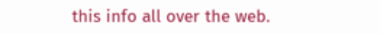this info all over the web.